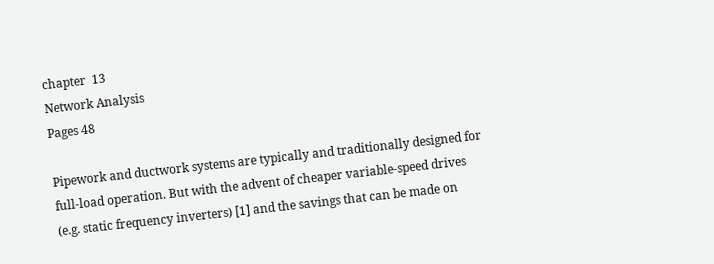chapter  13
Network Analysis
Pages 48

Pipework and ductwork systems are typically and traditionally designed for full-load operation. But with the advent of cheaper variable-speed drives (e.g. static frequency inverters) [1] and the savings that can be made on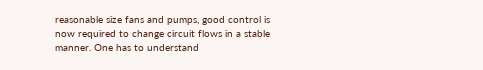reasonable size fans and pumps, good control is now required to change circuit flows in a stable manner. One has to understand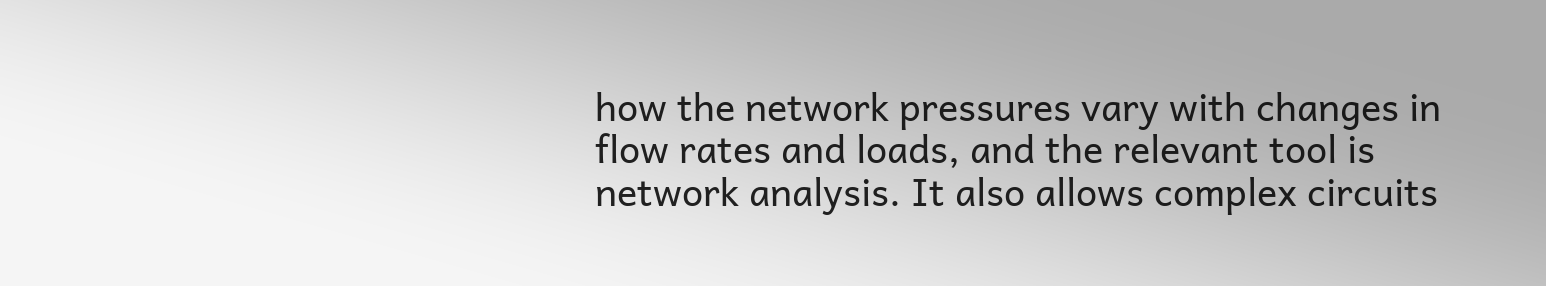how the network pressures vary with changes in flow rates and loads, and the relevant tool is network analysis. It also allows complex circuits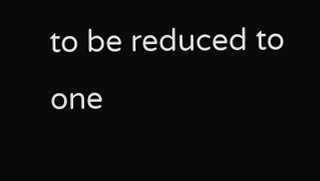to be reduced to one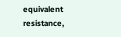equivalent resistance,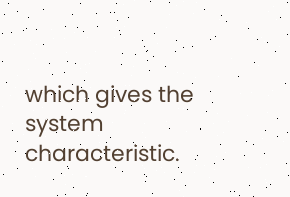which gives the system characteristic.